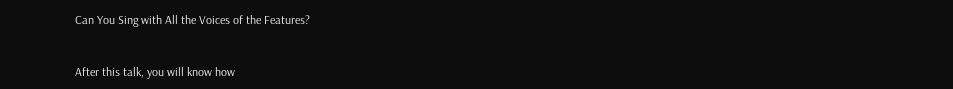Can You Sing with All the Voices of the Features?


After this talk, you will know how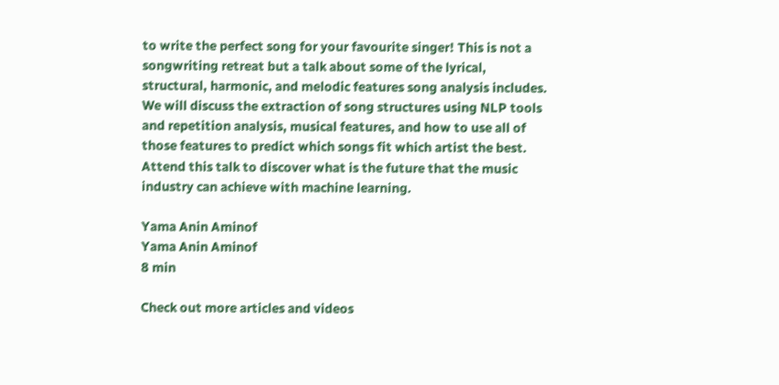to write the perfect song for your favourite singer! This is not a songwriting retreat but a talk about some of the lyrical, structural, harmonic, and melodic features song analysis includes. We will discuss the extraction of song structures using NLP tools and repetition analysis, musical features, and how to use all of those features to predict which songs fit which artist the best. Attend this talk to discover what is the future that the music industry can achieve with machine learning.

Yama Anin Aminof
Yama Anin Aminof
8 min

Check out more articles and videos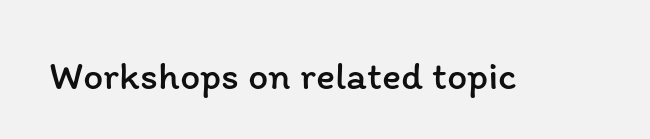Workshops on related topic